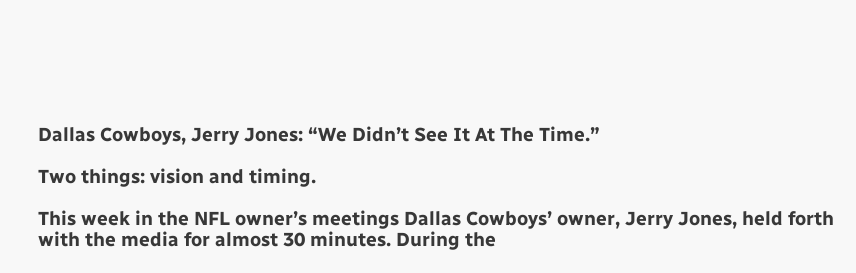Dallas Cowboys, Jerry Jones: “We Didn’t See It At The Time.”

Two things: vision and timing.

This week in the NFL owner’s meetings Dallas Cowboys’ owner, Jerry Jones, held forth with the media for almost 30 minutes. During the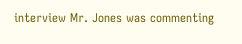interview Mr. Jones was commenting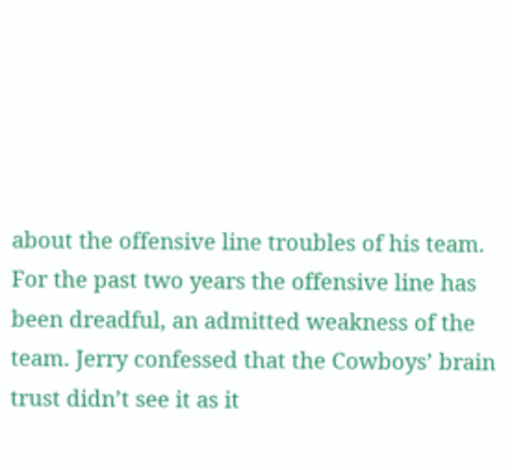about the offensive line troubles of his team. For the past two years the offensive line has been dreadful, an admitted weakness of the team. Jerry confessed that the Cowboys’ brain trust didn’t see it as it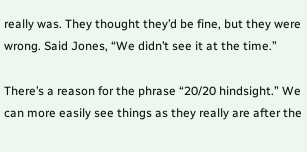really was. They thought they’d be fine, but they were wrong. Said Jones, “We didn’t see it at the time.”

There’s a reason for the phrase “20/20 hindsight.” We can more easily see things as they really are after the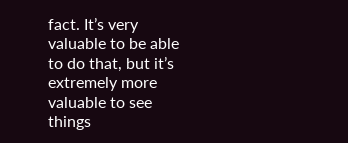fact. It’s very valuable to be able to do that, but it’s extremely more valuable to see things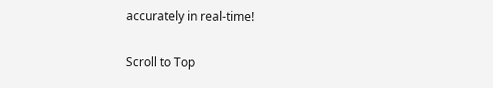accurately in real-time!

Scroll to Top